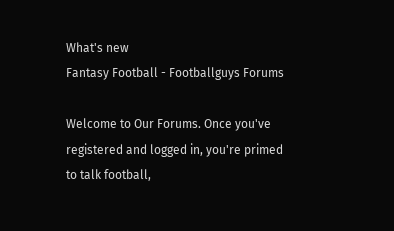What's new
Fantasy Football - Footballguys Forums

Welcome to Our Forums. Once you've registered and logged in, you're primed to talk football,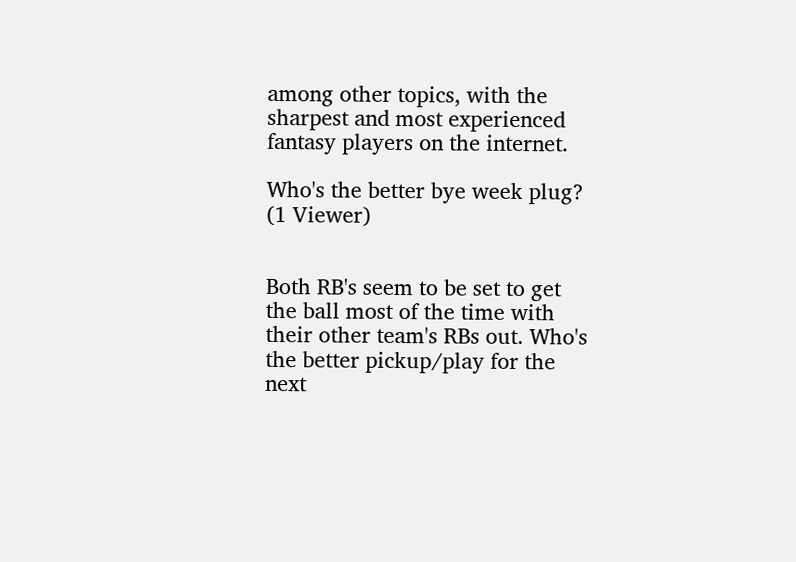among other topics, with the sharpest and most experienced fantasy players on the internet.

Who's the better bye week plug? (1 Viewer)


Both RB's seem to be set to get the ball most of the time with their other team's RBs out. Who's the better pickup/play for the next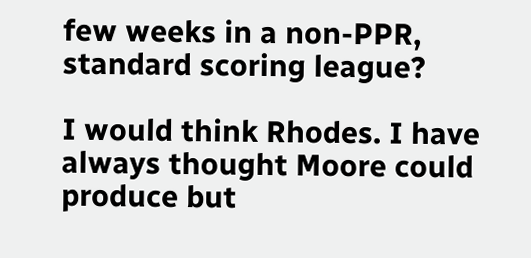few weeks in a non-PPR, standard scoring league?

I would think Rhodes. I have always thought Moore could produce but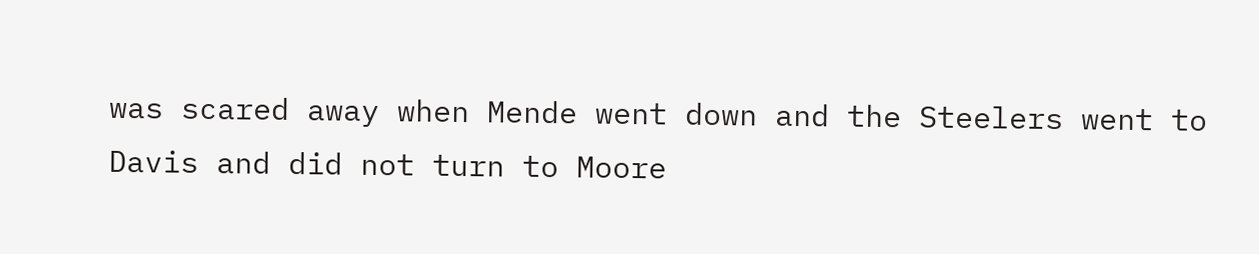was scared away when Mende went down and the Steelers went to Davis and did not turn to Moore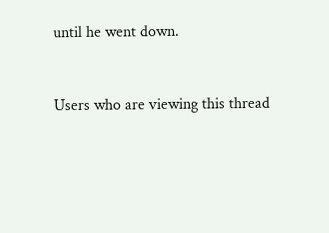until he went down.


Users who are viewing this thread